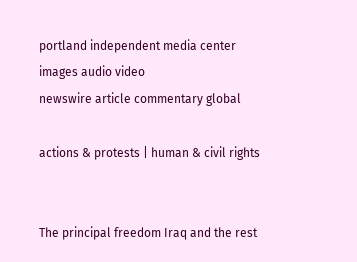portland independent media center
images audio video
newswire article commentary global

actions & protests | human & civil rights


The principal freedom Iraq and the rest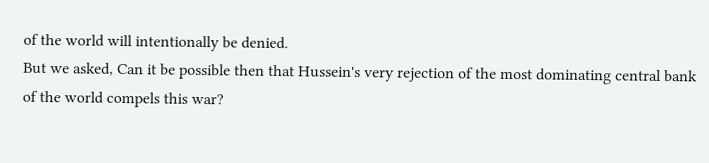of the world will intentionally be denied.
But we asked, Can it be possible then that Hussein's very rejection of the most dominating central bank of the world compels this war?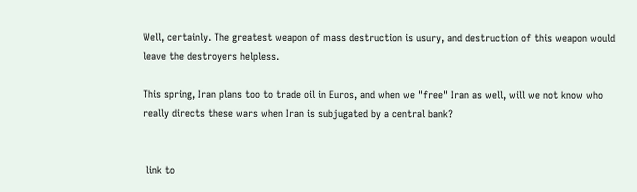Well, certainly. The greatest weapon of mass destruction is usury, and destruction of this weapon would leave the destroyers helpless.

This spring, Iran plans too to trade oil in Euros, and when we "free" Iran as well, will we not know who really directs these wars when Iran is subjugated by a central bank?


 link to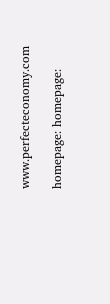www.perfecteconomy.com

homepage: homepage: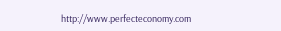http://www.perfecteconomy.com